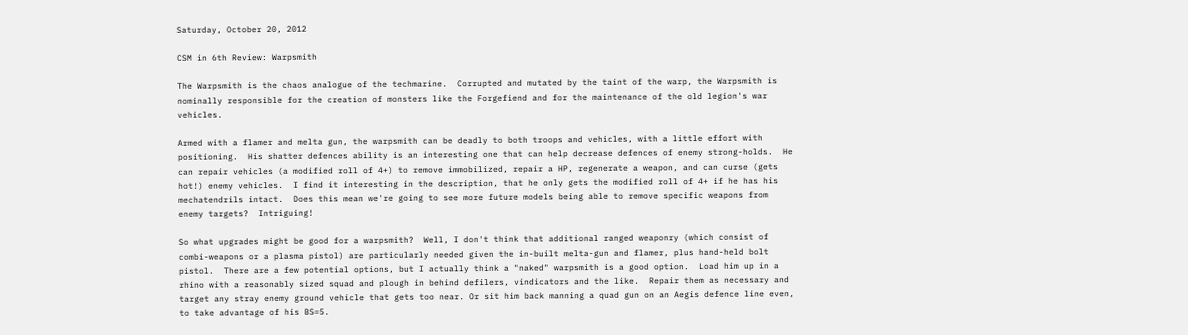Saturday, October 20, 2012

CSM in 6th Review: Warpsmith

The Warpsmith is the chaos analogue of the techmarine.  Corrupted and mutated by the taint of the warp, the Warpsmith is nominally responsible for the creation of monsters like the Forgefiend and for the maintenance of the old legion's war vehicles.

Armed with a flamer and melta gun, the warpsmith can be deadly to both troops and vehicles, with a little effort with positioning.  His shatter defences ability is an interesting one that can help decrease defences of enemy strong-holds.  He can repair vehicles (a modified roll of 4+) to remove immobilized, repair a HP, regenerate a weapon, and can curse (gets hot!) enemy vehicles.  I find it interesting in the description, that he only gets the modified roll of 4+ if he has his mechatendrils intact.  Does this mean we're going to see more future models being able to remove specific weapons from enemy targets?  Intriguing!

So what upgrades might be good for a warpsmith?  Well, I don't think that additional ranged weaponry (which consist of combi-weapons or a plasma pistol) are particularly needed given the in-built melta-gun and flamer, plus hand-held bolt pistol.  There are a few potential options, but I actually think a "naked" warpsmith is a good option.  Load him up in a rhino with a reasonably sized squad and plough in behind defilers, vindicators and the like.  Repair them as necessary and target any stray enemy ground vehicle that gets too near. Or sit him back manning a quad gun on an Aegis defence line even, to take advantage of his BS=5.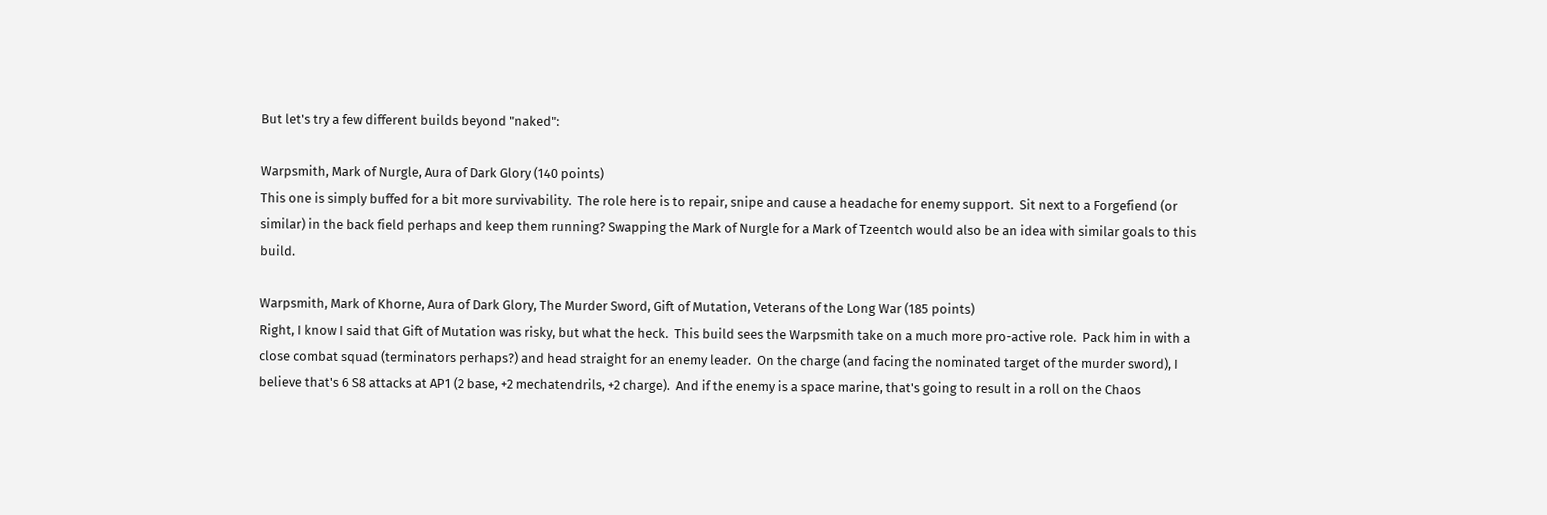But let's try a few different builds beyond "naked":

Warpsmith, Mark of Nurgle, Aura of Dark Glory (140 points)
This one is simply buffed for a bit more survivability.  The role here is to repair, snipe and cause a headache for enemy support.  Sit next to a Forgefiend (or similar) in the back field perhaps and keep them running? Swapping the Mark of Nurgle for a Mark of Tzeentch would also be an idea with similar goals to this build.

Warpsmith, Mark of Khorne, Aura of Dark Glory, The Murder Sword, Gift of Mutation, Veterans of the Long War (185 points)
Right, I know I said that Gift of Mutation was risky, but what the heck.  This build sees the Warpsmith take on a much more pro-active role.  Pack him in with a close combat squad (terminators perhaps?) and head straight for an enemy leader.  On the charge (and facing the nominated target of the murder sword), I believe that's 6 S8 attacks at AP1 (2 base, +2 mechatendrils, +2 charge).  And if the enemy is a space marine, that's going to result in a roll on the Chaos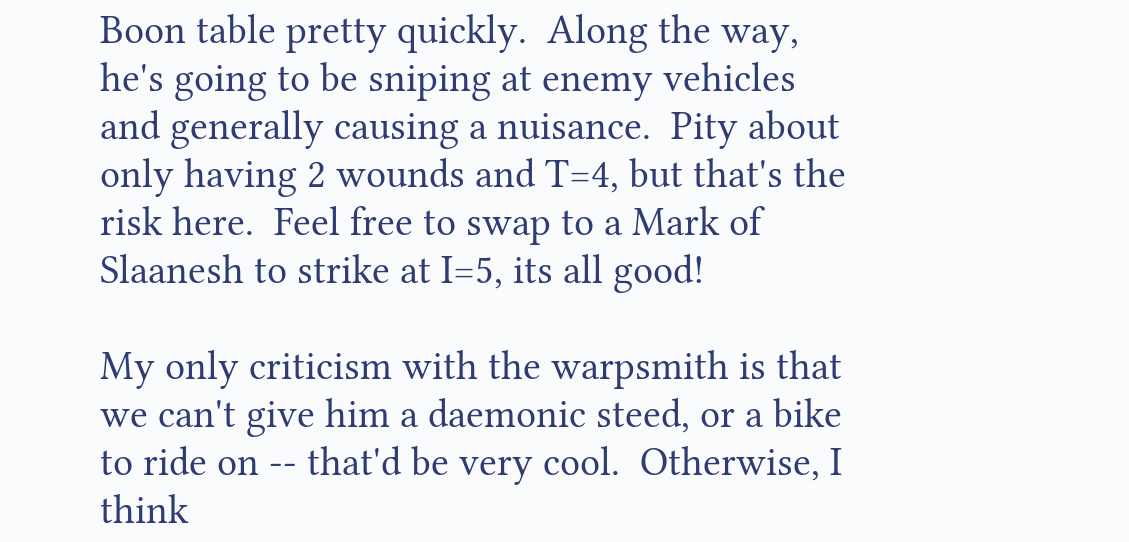Boon table pretty quickly.  Along the way, he's going to be sniping at enemy vehicles and generally causing a nuisance.  Pity about only having 2 wounds and T=4, but that's the risk here.  Feel free to swap to a Mark of Slaanesh to strike at I=5, its all good!

My only criticism with the warpsmith is that we can't give him a daemonic steed, or a bike to ride on -- that'd be very cool.  Otherwise, I think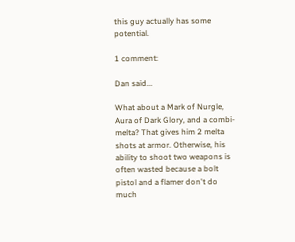this guy actually has some potential.

1 comment:

Dan said...

What about a Mark of Nurgle, Aura of Dark Glory, and a combi-melta? That gives him 2 melta shots at armor. Otherwise, his ability to shoot two weapons is often wasted because a bolt pistol and a flamer don't do much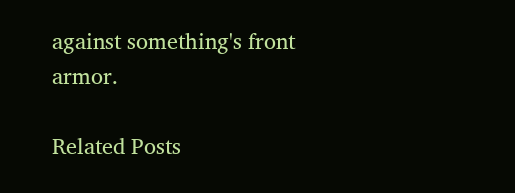against something's front armor.

Related Posts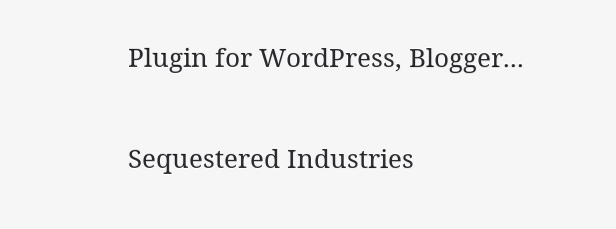Plugin for WordPress, Blogger...


Sequestered Industries